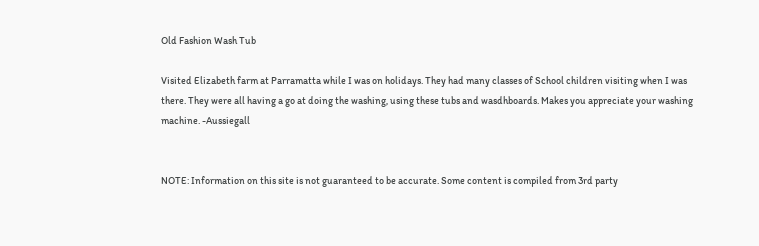Old Fashion Wash Tub

Visited Elizabeth farm at Parramatta while I was on holidays. They had many classes of School children visiting when I was there. They were all having a go at doing the washing, using these tubs and wasdhboards. Makes you appreciate your washing machine. -Aussiegall


NOTE: Information on this site is not guaranteed to be accurate. Some content is compiled from 3rd party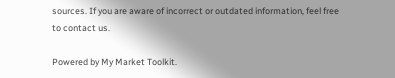sources. If you are aware of incorrect or outdated information, feel free to contact us.

Powered by My Market Toolkit.